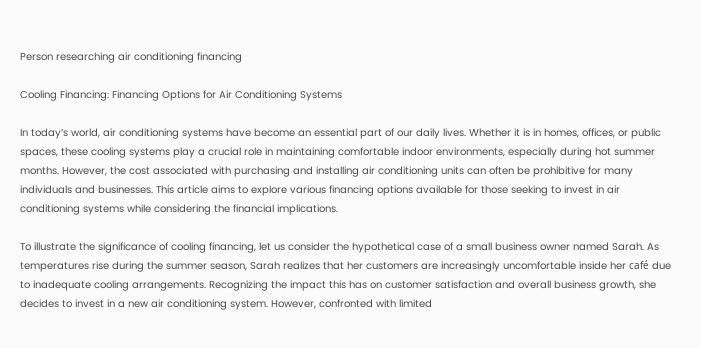Person researching air conditioning financing

Cooling Financing: Financing Options for Air Conditioning Systems

In today’s world, air conditioning systems have become an essential part of our daily lives. Whether it is in homes, offices, or public spaces, these cooling systems play a crucial role in maintaining comfortable indoor environments, especially during hot summer months. However, the cost associated with purchasing and installing air conditioning units can often be prohibitive for many individuals and businesses. This article aims to explore various financing options available for those seeking to invest in air conditioning systems while considering the financial implications.

To illustrate the significance of cooling financing, let us consider the hypothetical case of a small business owner named Sarah. As temperatures rise during the summer season, Sarah realizes that her customers are increasingly uncomfortable inside her café due to inadequate cooling arrangements. Recognizing the impact this has on customer satisfaction and overall business growth, she decides to invest in a new air conditioning system. However, confronted with limited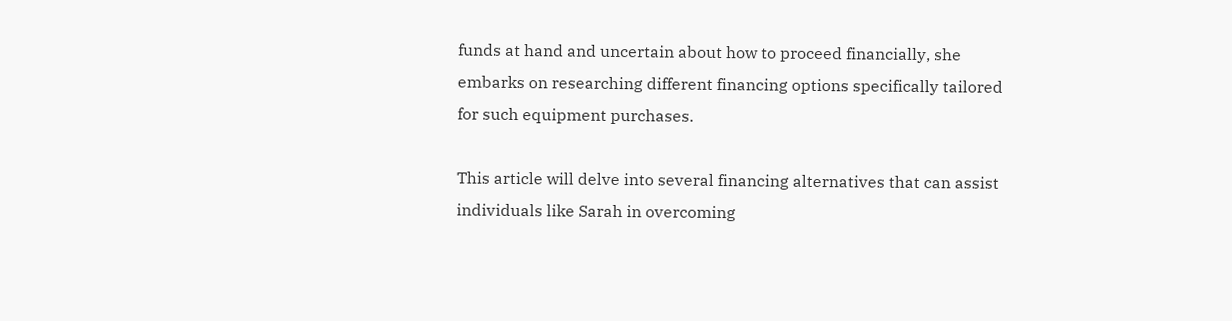funds at hand and uncertain about how to proceed financially, she embarks on researching different financing options specifically tailored for such equipment purchases.

This article will delve into several financing alternatives that can assist individuals like Sarah in overcoming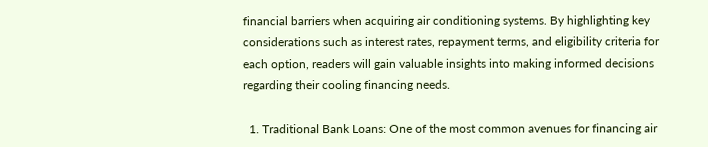financial barriers when acquiring air conditioning systems. By highlighting key considerations such as interest rates, repayment terms, and eligibility criteria for each option, readers will gain valuable insights into making informed decisions regarding their cooling financing needs.

  1. Traditional Bank Loans: One of the most common avenues for financing air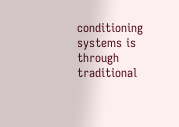conditioning systems is through traditional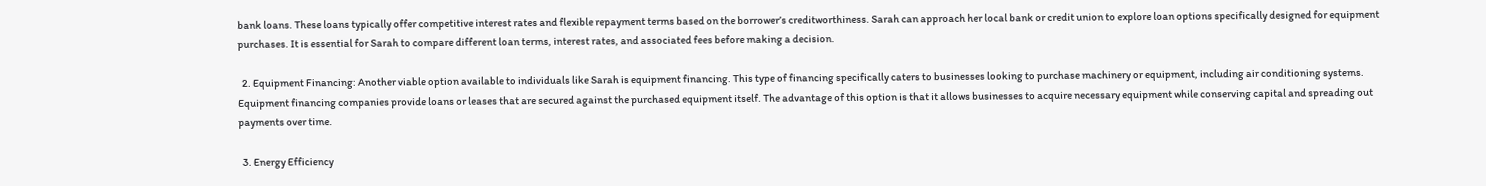bank loans. These loans typically offer competitive interest rates and flexible repayment terms based on the borrower’s creditworthiness. Sarah can approach her local bank or credit union to explore loan options specifically designed for equipment purchases. It is essential for Sarah to compare different loan terms, interest rates, and associated fees before making a decision.

  2. Equipment Financing: Another viable option available to individuals like Sarah is equipment financing. This type of financing specifically caters to businesses looking to purchase machinery or equipment, including air conditioning systems. Equipment financing companies provide loans or leases that are secured against the purchased equipment itself. The advantage of this option is that it allows businesses to acquire necessary equipment while conserving capital and spreading out payments over time.

  3. Energy Efficiency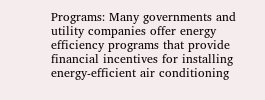Programs: Many governments and utility companies offer energy efficiency programs that provide financial incentives for installing energy-efficient air conditioning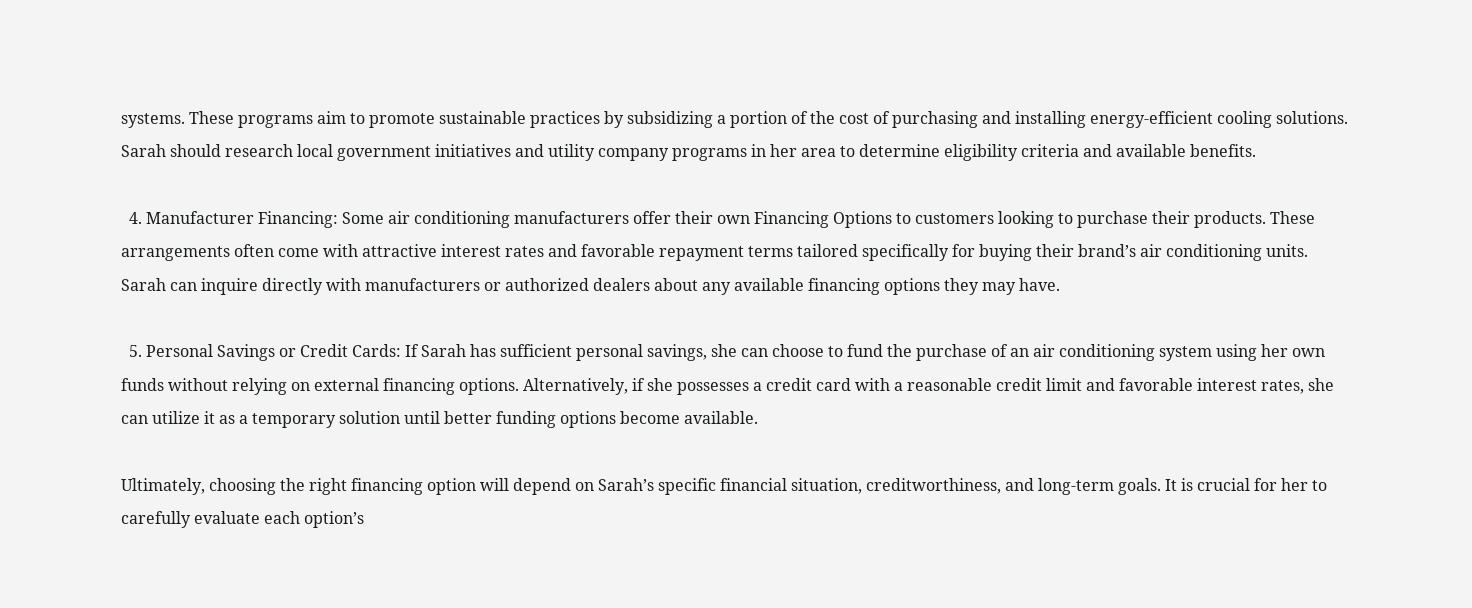systems. These programs aim to promote sustainable practices by subsidizing a portion of the cost of purchasing and installing energy-efficient cooling solutions. Sarah should research local government initiatives and utility company programs in her area to determine eligibility criteria and available benefits.

  4. Manufacturer Financing: Some air conditioning manufacturers offer their own Financing Options to customers looking to purchase their products. These arrangements often come with attractive interest rates and favorable repayment terms tailored specifically for buying their brand’s air conditioning units. Sarah can inquire directly with manufacturers or authorized dealers about any available financing options they may have.

  5. Personal Savings or Credit Cards: If Sarah has sufficient personal savings, she can choose to fund the purchase of an air conditioning system using her own funds without relying on external financing options. Alternatively, if she possesses a credit card with a reasonable credit limit and favorable interest rates, she can utilize it as a temporary solution until better funding options become available.

Ultimately, choosing the right financing option will depend on Sarah’s specific financial situation, creditworthiness, and long-term goals. It is crucial for her to carefully evaluate each option’s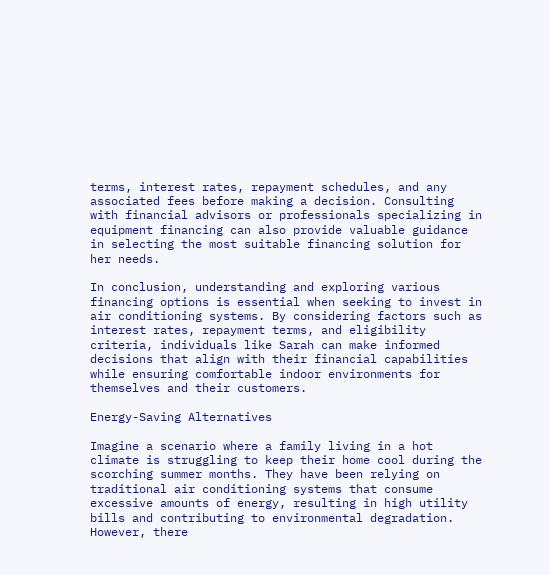terms, interest rates, repayment schedules, and any associated fees before making a decision. Consulting with financial advisors or professionals specializing in equipment financing can also provide valuable guidance in selecting the most suitable financing solution for her needs.

In conclusion, understanding and exploring various financing options is essential when seeking to invest in air conditioning systems. By considering factors such as interest rates, repayment terms, and eligibility criteria, individuals like Sarah can make informed decisions that align with their financial capabilities while ensuring comfortable indoor environments for themselves and their customers.

Energy-Saving Alternatives

Imagine a scenario where a family living in a hot climate is struggling to keep their home cool during the scorching summer months. They have been relying on traditional air conditioning systems that consume excessive amounts of energy, resulting in high utility bills and contributing to environmental degradation. However, there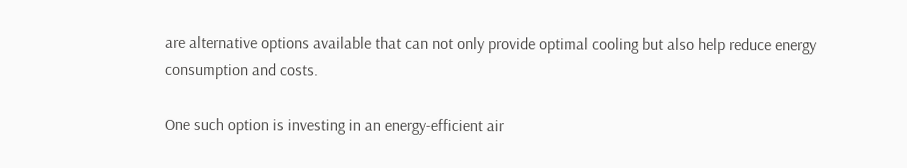are alternative options available that can not only provide optimal cooling but also help reduce energy consumption and costs.

One such option is investing in an energy-efficient air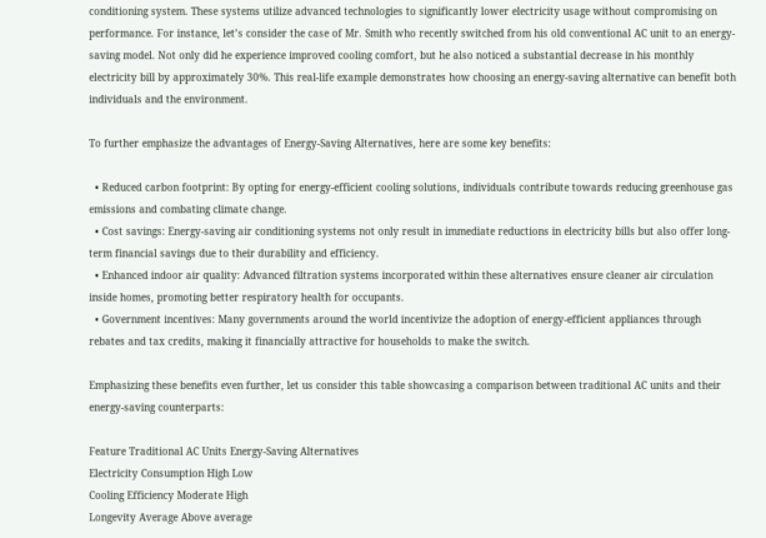conditioning system. These systems utilize advanced technologies to significantly lower electricity usage without compromising on performance. For instance, let’s consider the case of Mr. Smith who recently switched from his old conventional AC unit to an energy-saving model. Not only did he experience improved cooling comfort, but he also noticed a substantial decrease in his monthly electricity bill by approximately 30%. This real-life example demonstrates how choosing an energy-saving alternative can benefit both individuals and the environment.

To further emphasize the advantages of Energy-Saving Alternatives, here are some key benefits:

  • Reduced carbon footprint: By opting for energy-efficient cooling solutions, individuals contribute towards reducing greenhouse gas emissions and combating climate change.
  • Cost savings: Energy-saving air conditioning systems not only result in immediate reductions in electricity bills but also offer long-term financial savings due to their durability and efficiency.
  • Enhanced indoor air quality: Advanced filtration systems incorporated within these alternatives ensure cleaner air circulation inside homes, promoting better respiratory health for occupants.
  • Government incentives: Many governments around the world incentivize the adoption of energy-efficient appliances through rebates and tax credits, making it financially attractive for households to make the switch.

Emphasizing these benefits even further, let us consider this table showcasing a comparison between traditional AC units and their energy-saving counterparts:

Feature Traditional AC Units Energy-Saving Alternatives
Electricity Consumption High Low
Cooling Efficiency Moderate High
Longevity Average Above average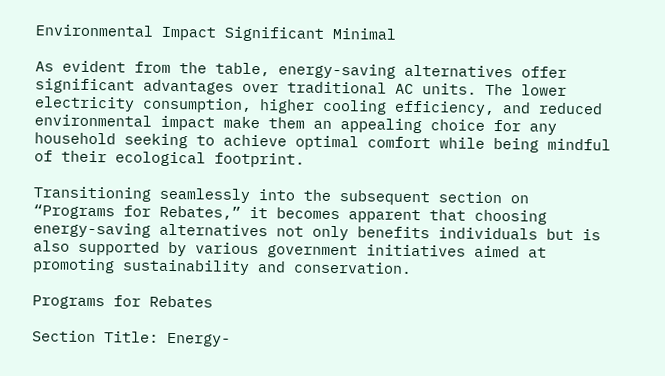Environmental Impact Significant Minimal

As evident from the table, energy-saving alternatives offer significant advantages over traditional AC units. The lower electricity consumption, higher cooling efficiency, and reduced environmental impact make them an appealing choice for any household seeking to achieve optimal comfort while being mindful of their ecological footprint.

Transitioning seamlessly into the subsequent section on “Programs for Rebates,” it becomes apparent that choosing energy-saving alternatives not only benefits individuals but is also supported by various government initiatives aimed at promoting sustainability and conservation.

Programs for Rebates

Section Title: Energy-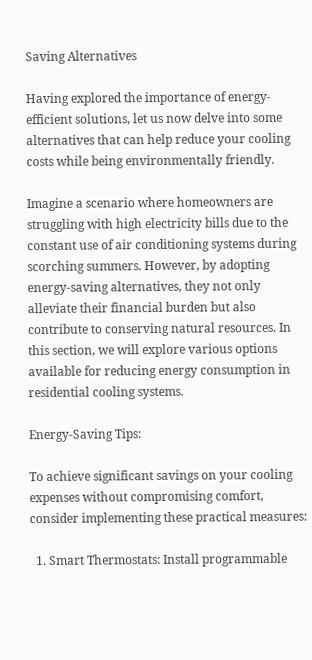Saving Alternatives

Having explored the importance of energy-efficient solutions, let us now delve into some alternatives that can help reduce your cooling costs while being environmentally friendly.

Imagine a scenario where homeowners are struggling with high electricity bills due to the constant use of air conditioning systems during scorching summers. However, by adopting energy-saving alternatives, they not only alleviate their financial burden but also contribute to conserving natural resources. In this section, we will explore various options available for reducing energy consumption in residential cooling systems.

Energy-Saving Tips:

To achieve significant savings on your cooling expenses without compromising comfort, consider implementing these practical measures:

  1. Smart Thermostats: Install programmable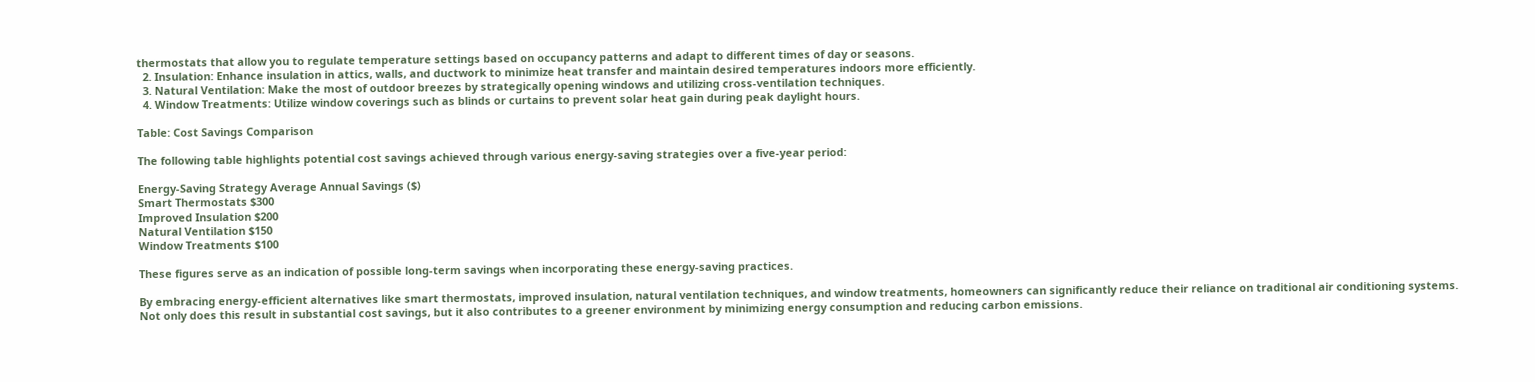thermostats that allow you to regulate temperature settings based on occupancy patterns and adapt to different times of day or seasons.
  2. Insulation: Enhance insulation in attics, walls, and ductwork to minimize heat transfer and maintain desired temperatures indoors more efficiently.
  3. Natural Ventilation: Make the most of outdoor breezes by strategically opening windows and utilizing cross-ventilation techniques.
  4. Window Treatments: Utilize window coverings such as blinds or curtains to prevent solar heat gain during peak daylight hours.

Table: Cost Savings Comparison

The following table highlights potential cost savings achieved through various energy-saving strategies over a five-year period:

Energy-Saving Strategy Average Annual Savings ($)
Smart Thermostats $300
Improved Insulation $200
Natural Ventilation $150
Window Treatments $100

These figures serve as an indication of possible long-term savings when incorporating these energy-saving practices.

By embracing energy-efficient alternatives like smart thermostats, improved insulation, natural ventilation techniques, and window treatments, homeowners can significantly reduce their reliance on traditional air conditioning systems. Not only does this result in substantial cost savings, but it also contributes to a greener environment by minimizing energy consumption and reducing carbon emissions.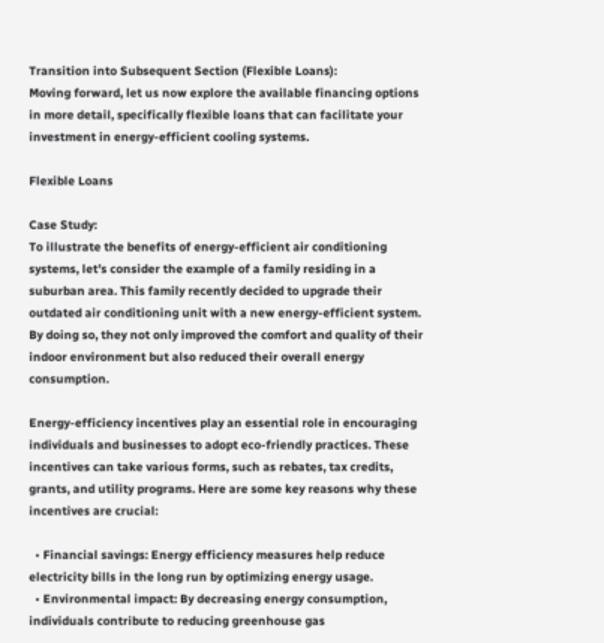Transition into Subsequent Section (Flexible Loans):
Moving forward, let us now explore the available financing options in more detail, specifically flexible loans that can facilitate your investment in energy-efficient cooling systems.

Flexible Loans

Case Study:
To illustrate the benefits of energy-efficient air conditioning systems, let’s consider the example of a family residing in a suburban area. This family recently decided to upgrade their outdated air conditioning unit with a new energy-efficient system. By doing so, they not only improved the comfort and quality of their indoor environment but also reduced their overall energy consumption.

Energy-efficiency incentives play an essential role in encouraging individuals and businesses to adopt eco-friendly practices. These incentives can take various forms, such as rebates, tax credits, grants, and utility programs. Here are some key reasons why these incentives are crucial:

  • Financial savings: Energy efficiency measures help reduce electricity bills in the long run by optimizing energy usage.
  • Environmental impact: By decreasing energy consumption, individuals contribute to reducing greenhouse gas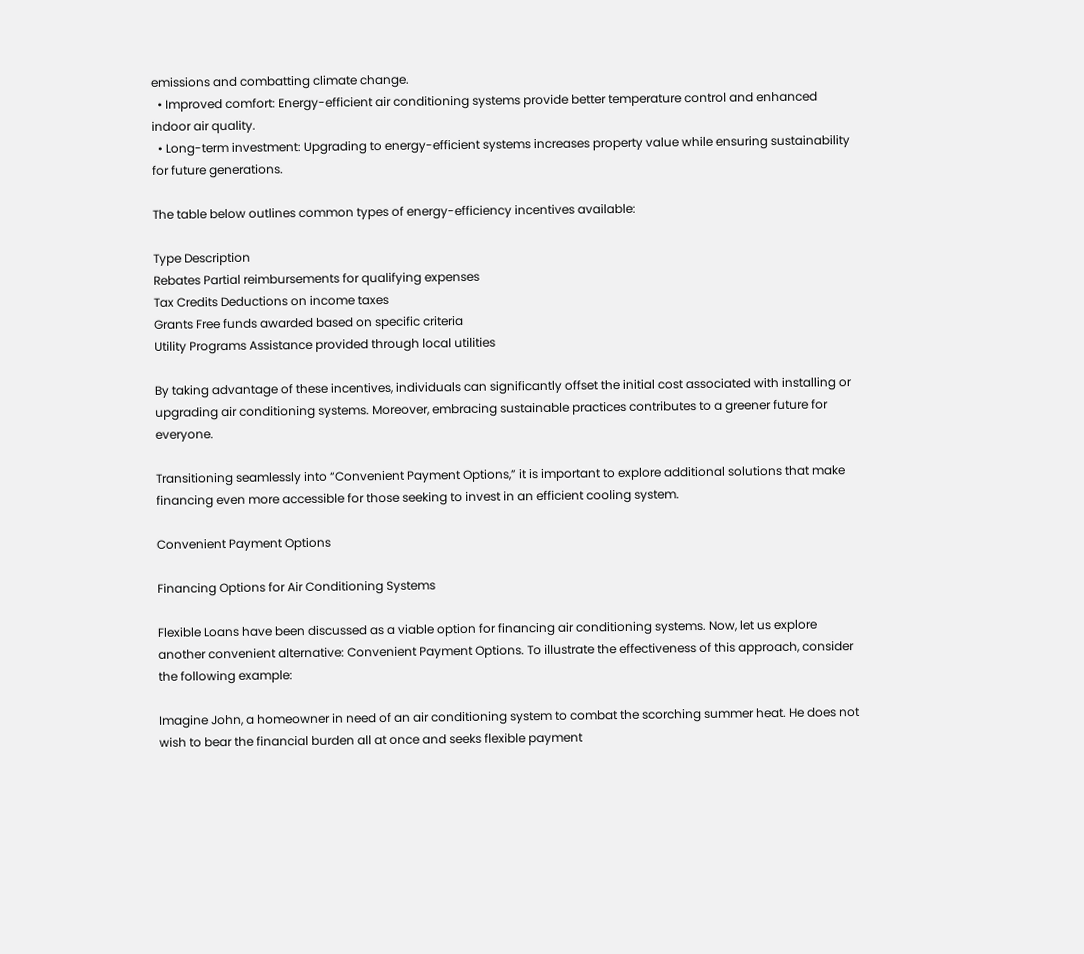emissions and combatting climate change.
  • Improved comfort: Energy-efficient air conditioning systems provide better temperature control and enhanced indoor air quality.
  • Long-term investment: Upgrading to energy-efficient systems increases property value while ensuring sustainability for future generations.

The table below outlines common types of energy-efficiency incentives available:

Type Description
Rebates Partial reimbursements for qualifying expenses
Tax Credits Deductions on income taxes
Grants Free funds awarded based on specific criteria
Utility Programs Assistance provided through local utilities

By taking advantage of these incentives, individuals can significantly offset the initial cost associated with installing or upgrading air conditioning systems. Moreover, embracing sustainable practices contributes to a greener future for everyone.

Transitioning seamlessly into “Convenient Payment Options,” it is important to explore additional solutions that make financing even more accessible for those seeking to invest in an efficient cooling system.

Convenient Payment Options

Financing Options for Air Conditioning Systems

Flexible Loans have been discussed as a viable option for financing air conditioning systems. Now, let us explore another convenient alternative: Convenient Payment Options. To illustrate the effectiveness of this approach, consider the following example:

Imagine John, a homeowner in need of an air conditioning system to combat the scorching summer heat. He does not wish to bear the financial burden all at once and seeks flexible payment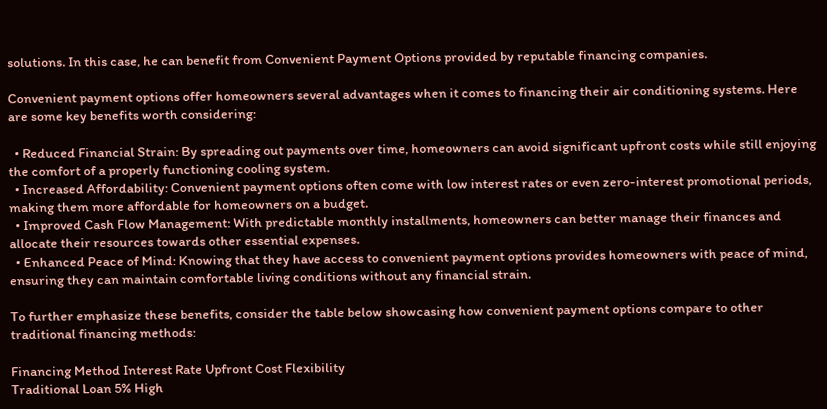solutions. In this case, he can benefit from Convenient Payment Options provided by reputable financing companies.

Convenient payment options offer homeowners several advantages when it comes to financing their air conditioning systems. Here are some key benefits worth considering:

  • Reduced Financial Strain: By spreading out payments over time, homeowners can avoid significant upfront costs while still enjoying the comfort of a properly functioning cooling system.
  • Increased Affordability: Convenient payment options often come with low interest rates or even zero-interest promotional periods, making them more affordable for homeowners on a budget.
  • Improved Cash Flow Management: With predictable monthly installments, homeowners can better manage their finances and allocate their resources towards other essential expenses.
  • Enhanced Peace of Mind: Knowing that they have access to convenient payment options provides homeowners with peace of mind, ensuring they can maintain comfortable living conditions without any financial strain.

To further emphasize these benefits, consider the table below showcasing how convenient payment options compare to other traditional financing methods:

Financing Method Interest Rate Upfront Cost Flexibility
Traditional Loan 5% High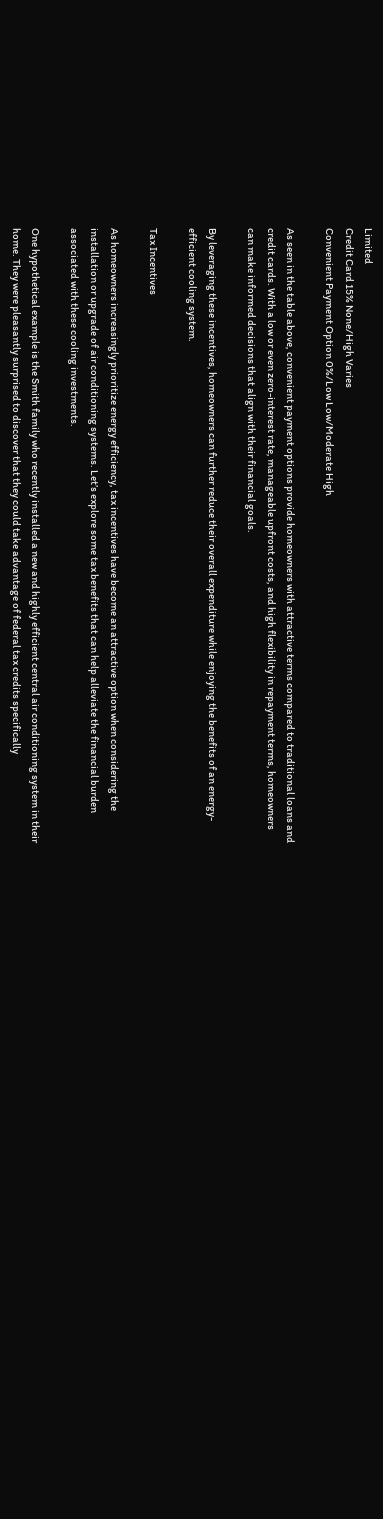Limited
Credit Card 15% None/High Varies
Convenient Payment Option 0%/Low Low/Moderate High

As seen in the table above, convenient payment options provide homeowners with attractive terms compared to traditional loans and credit cards. With a low or even zero-interest rate, manageable upfront costs, and high flexibility in repayment terms, homeowners can make informed decisions that align with their financial goals.

By leveraging these incentives, homeowners can further reduce their overall expenditure while enjoying the benefits of an energy-efficient cooling system.

Tax Incentives

As homeowners increasingly prioritize energy efficiency, tax incentives have become an attractive option when considering the installation or upgrade of air conditioning systems. Let’s explore some tax benefits that can help alleviate the financial burden associated with these cooling investments.

One hypothetical example is the Smith family who recently installed a new and highly efficient central air conditioning system in their home. They were pleasantly surprised to discover that they could take advantage of federal tax credits specifically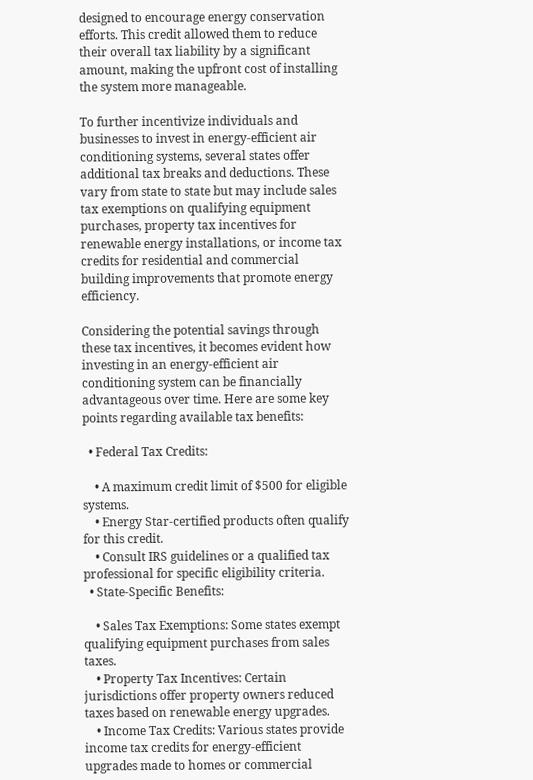designed to encourage energy conservation efforts. This credit allowed them to reduce their overall tax liability by a significant amount, making the upfront cost of installing the system more manageable.

To further incentivize individuals and businesses to invest in energy-efficient air conditioning systems, several states offer additional tax breaks and deductions. These vary from state to state but may include sales tax exemptions on qualifying equipment purchases, property tax incentives for renewable energy installations, or income tax credits for residential and commercial building improvements that promote energy efficiency.

Considering the potential savings through these tax incentives, it becomes evident how investing in an energy-efficient air conditioning system can be financially advantageous over time. Here are some key points regarding available tax benefits:

  • Federal Tax Credits:

    • A maximum credit limit of $500 for eligible systems.
    • Energy Star-certified products often qualify for this credit.
    • Consult IRS guidelines or a qualified tax professional for specific eligibility criteria.
  • State-Specific Benefits:

    • Sales Tax Exemptions: Some states exempt qualifying equipment purchases from sales taxes.
    • Property Tax Incentives: Certain jurisdictions offer property owners reduced taxes based on renewable energy upgrades.
    • Income Tax Credits: Various states provide income tax credits for energy-efficient upgrades made to homes or commercial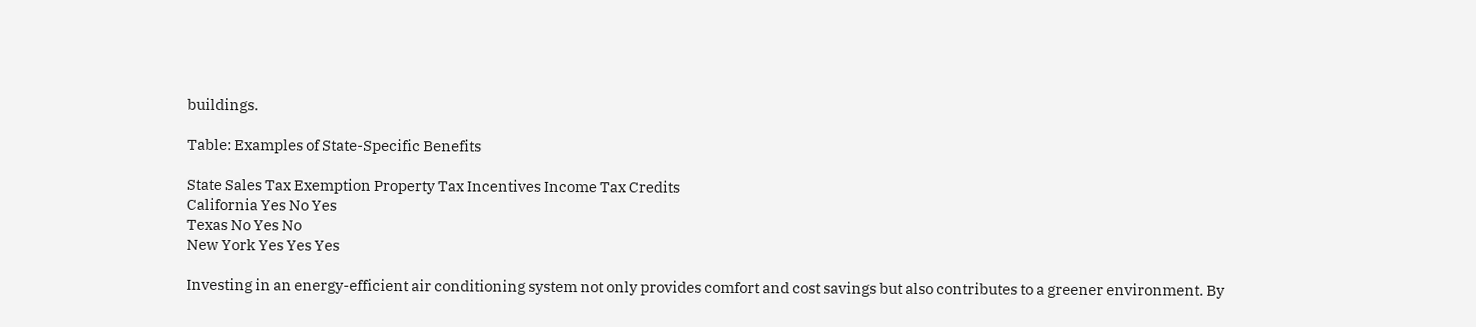buildings.

Table: Examples of State-Specific Benefits

State Sales Tax Exemption Property Tax Incentives Income Tax Credits
California Yes No Yes
Texas No Yes No
New York Yes Yes Yes

Investing in an energy-efficient air conditioning system not only provides comfort and cost savings but also contributes to a greener environment. By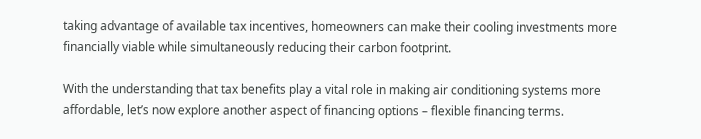taking advantage of available tax incentives, homeowners can make their cooling investments more financially viable while simultaneously reducing their carbon footprint.

With the understanding that tax benefits play a vital role in making air conditioning systems more affordable, let’s now explore another aspect of financing options – flexible financing terms.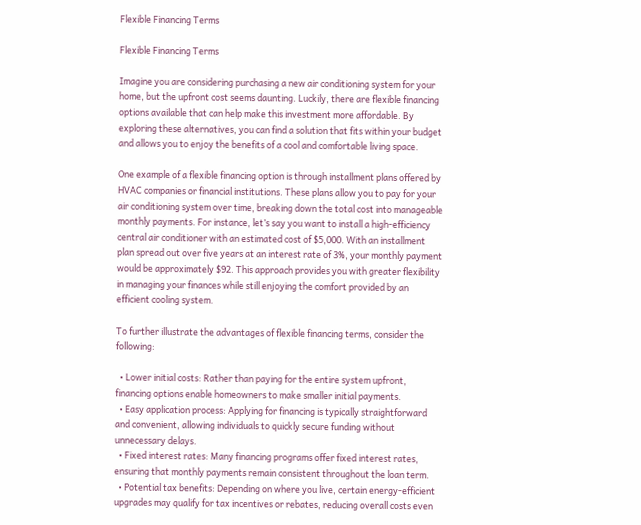Flexible Financing Terms

Flexible Financing Terms

Imagine you are considering purchasing a new air conditioning system for your home, but the upfront cost seems daunting. Luckily, there are flexible financing options available that can help make this investment more affordable. By exploring these alternatives, you can find a solution that fits within your budget and allows you to enjoy the benefits of a cool and comfortable living space.

One example of a flexible financing option is through installment plans offered by HVAC companies or financial institutions. These plans allow you to pay for your air conditioning system over time, breaking down the total cost into manageable monthly payments. For instance, let’s say you want to install a high-efficiency central air conditioner with an estimated cost of $5,000. With an installment plan spread out over five years at an interest rate of 3%, your monthly payment would be approximately $92. This approach provides you with greater flexibility in managing your finances while still enjoying the comfort provided by an efficient cooling system.

To further illustrate the advantages of flexible financing terms, consider the following:

  • Lower initial costs: Rather than paying for the entire system upfront, financing options enable homeowners to make smaller initial payments.
  • Easy application process: Applying for financing is typically straightforward and convenient, allowing individuals to quickly secure funding without unnecessary delays.
  • Fixed interest rates: Many financing programs offer fixed interest rates, ensuring that monthly payments remain consistent throughout the loan term.
  • Potential tax benefits: Depending on where you live, certain energy-efficient upgrades may qualify for tax incentives or rebates, reducing overall costs even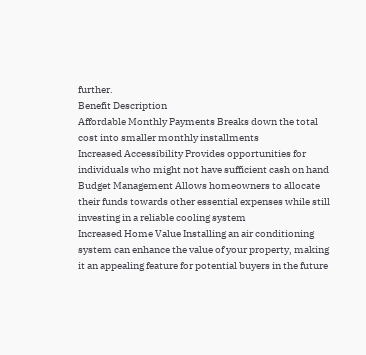further.
Benefit Description
Affordable Monthly Payments Breaks down the total cost into smaller monthly installments
Increased Accessibility Provides opportunities for individuals who might not have sufficient cash on hand
Budget Management Allows homeowners to allocate their funds towards other essential expenses while still investing in a reliable cooling system
Increased Home Value Installing an air conditioning system can enhance the value of your property, making it an appealing feature for potential buyers in the future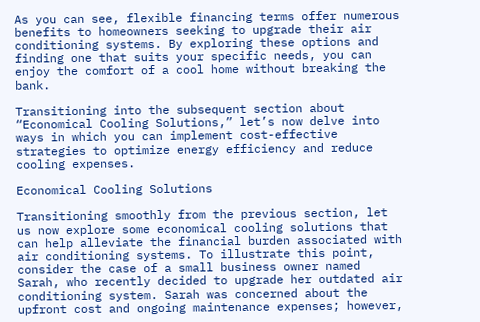As you can see, flexible financing terms offer numerous benefits to homeowners seeking to upgrade their air conditioning systems. By exploring these options and finding one that suits your specific needs, you can enjoy the comfort of a cool home without breaking the bank.

Transitioning into the subsequent section about “Economical Cooling Solutions,” let’s now delve into ways in which you can implement cost-effective strategies to optimize energy efficiency and reduce cooling expenses.

Economical Cooling Solutions

Transitioning smoothly from the previous section, let us now explore some economical cooling solutions that can help alleviate the financial burden associated with air conditioning systems. To illustrate this point, consider the case of a small business owner named Sarah, who recently decided to upgrade her outdated air conditioning system. Sarah was concerned about the upfront cost and ongoing maintenance expenses; however,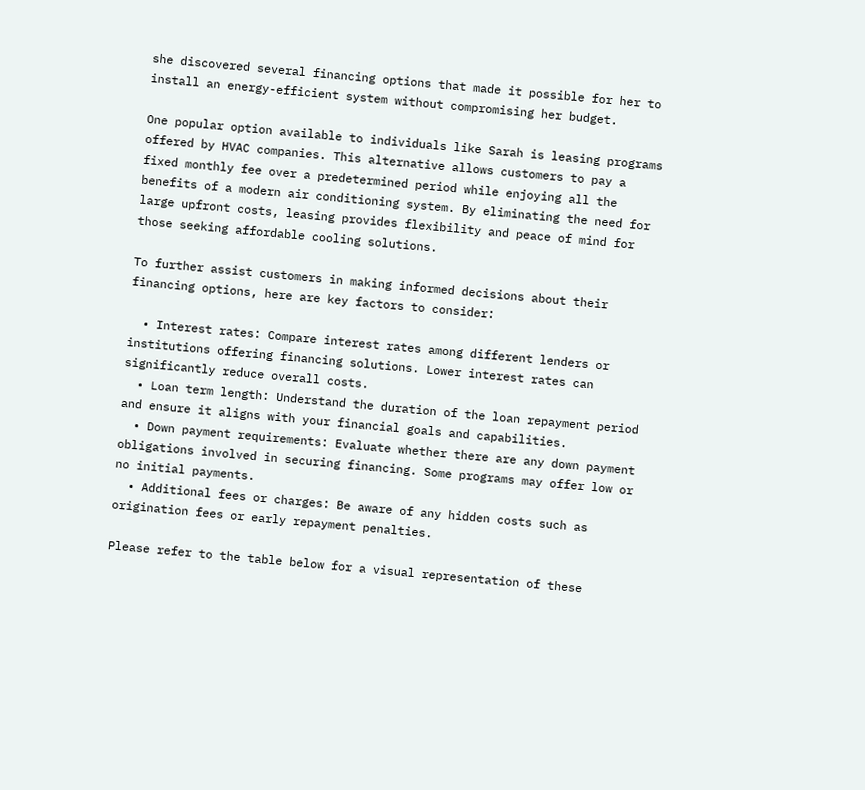she discovered several financing options that made it possible for her to install an energy-efficient system without compromising her budget.

One popular option available to individuals like Sarah is leasing programs offered by HVAC companies. This alternative allows customers to pay a fixed monthly fee over a predetermined period while enjoying all the benefits of a modern air conditioning system. By eliminating the need for large upfront costs, leasing provides flexibility and peace of mind for those seeking affordable cooling solutions.

To further assist customers in making informed decisions about their financing options, here are key factors to consider:

  • Interest rates: Compare interest rates among different lenders or institutions offering financing solutions. Lower interest rates can significantly reduce overall costs.
  • Loan term length: Understand the duration of the loan repayment period and ensure it aligns with your financial goals and capabilities.
  • Down payment requirements: Evaluate whether there are any down payment obligations involved in securing financing. Some programs may offer low or no initial payments.
  • Additional fees or charges: Be aware of any hidden costs such as origination fees or early repayment penalties.

Please refer to the table below for a visual representation of these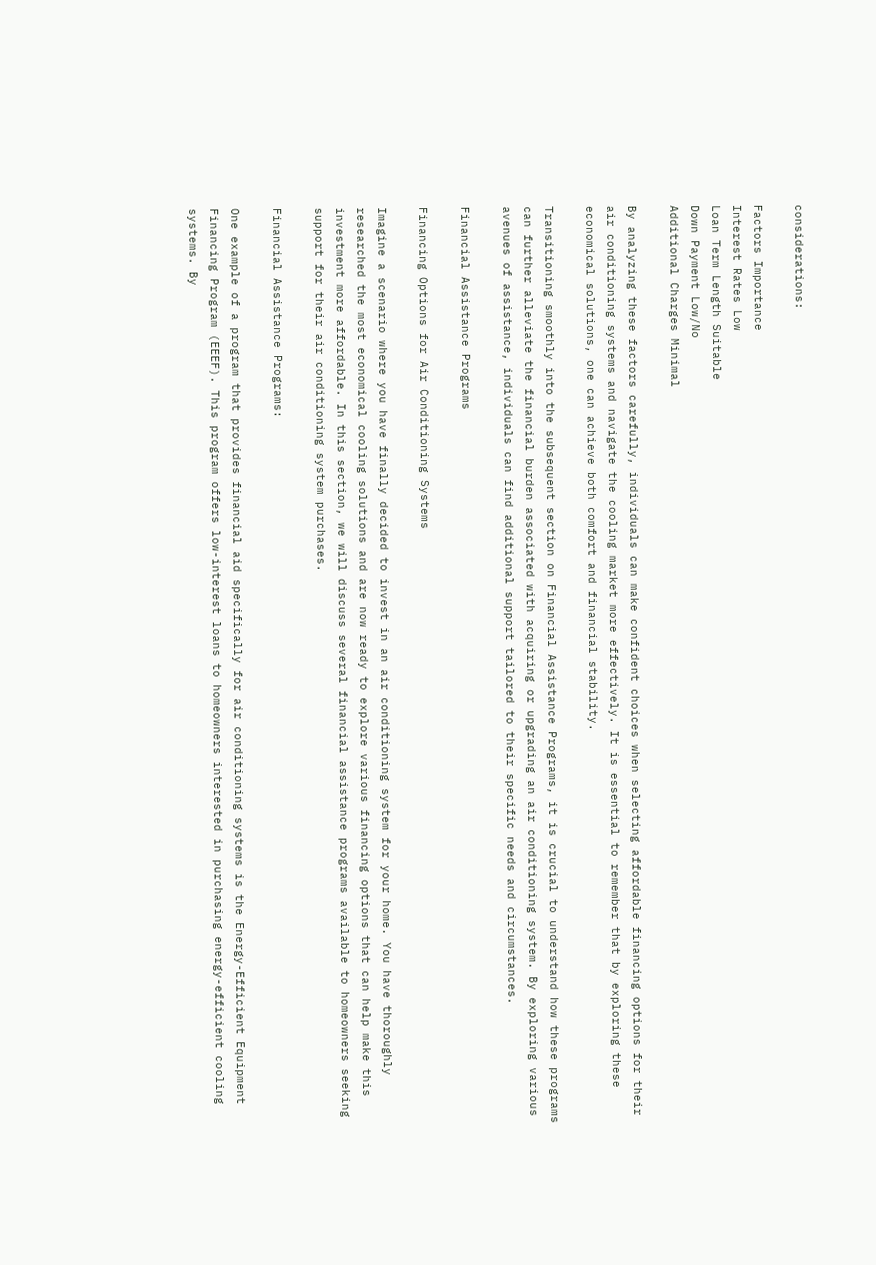considerations:

Factors Importance
Interest Rates Low
Loan Term Length Suitable
Down Payment Low/No
Additional Charges Minimal

By analyzing these factors carefully, individuals can make confident choices when selecting affordable financing options for their air conditioning systems and navigate the cooling market more effectively. It is essential to remember that by exploring these economical solutions, one can achieve both comfort and financial stability.

Transitioning smoothly into the subsequent section on Financial Assistance Programs, it is crucial to understand how these programs can further alleviate the financial burden associated with acquiring or upgrading an air conditioning system. By exploring various avenues of assistance, individuals can find additional support tailored to their specific needs and circumstances.

Financial Assistance Programs

Financing Options for Air Conditioning Systems

Imagine a scenario where you have finally decided to invest in an air conditioning system for your home. You have thoroughly researched the most economical cooling solutions and are now ready to explore various financing options that can help make this investment more affordable. In this section, we will discuss several financial assistance programs available to homeowners seeking support for their air conditioning system purchases.

Financial Assistance Programs:

One example of a program that provides financial aid specifically for air conditioning systems is the Energy-Efficient Equipment Financing Program (EEEF). This program offers low-interest loans to homeowners interested in purchasing energy-efficient cooling systems. By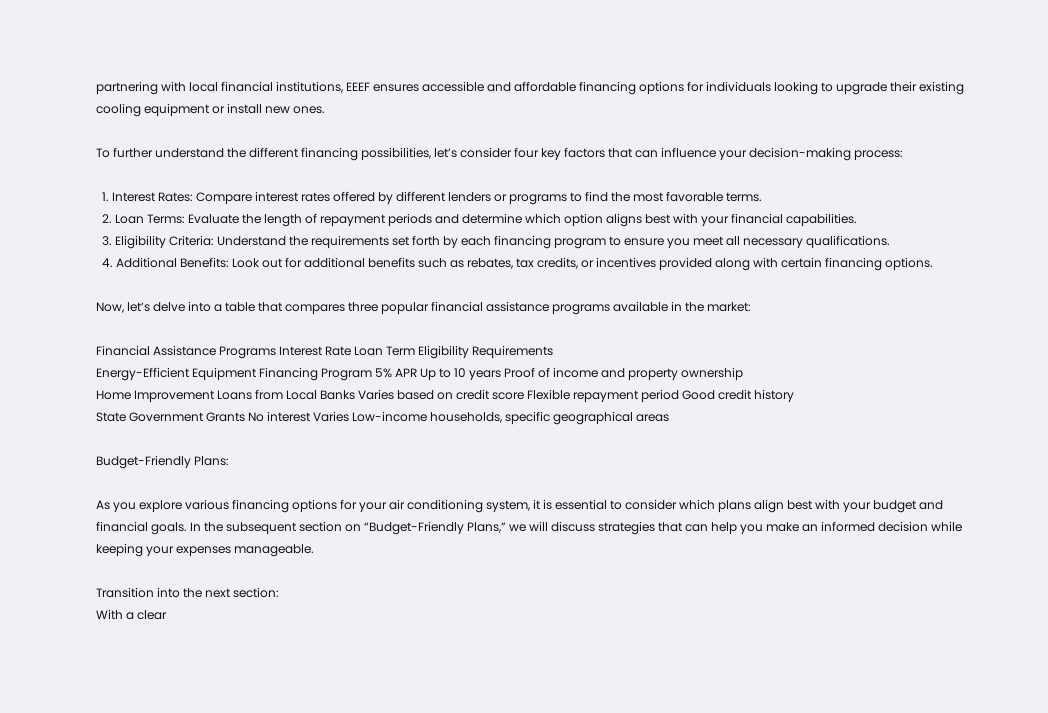partnering with local financial institutions, EEEF ensures accessible and affordable financing options for individuals looking to upgrade their existing cooling equipment or install new ones.

To further understand the different financing possibilities, let’s consider four key factors that can influence your decision-making process:

  1. Interest Rates: Compare interest rates offered by different lenders or programs to find the most favorable terms.
  2. Loan Terms: Evaluate the length of repayment periods and determine which option aligns best with your financial capabilities.
  3. Eligibility Criteria: Understand the requirements set forth by each financing program to ensure you meet all necessary qualifications.
  4. Additional Benefits: Look out for additional benefits such as rebates, tax credits, or incentives provided along with certain financing options.

Now, let’s delve into a table that compares three popular financial assistance programs available in the market:

Financial Assistance Programs Interest Rate Loan Term Eligibility Requirements
Energy-Efficient Equipment Financing Program 5% APR Up to 10 years Proof of income and property ownership
Home Improvement Loans from Local Banks Varies based on credit score Flexible repayment period Good credit history
State Government Grants No interest Varies Low-income households, specific geographical areas

Budget-Friendly Plans:

As you explore various financing options for your air conditioning system, it is essential to consider which plans align best with your budget and financial goals. In the subsequent section on “Budget-Friendly Plans,” we will discuss strategies that can help you make an informed decision while keeping your expenses manageable.

Transition into the next section:
With a clear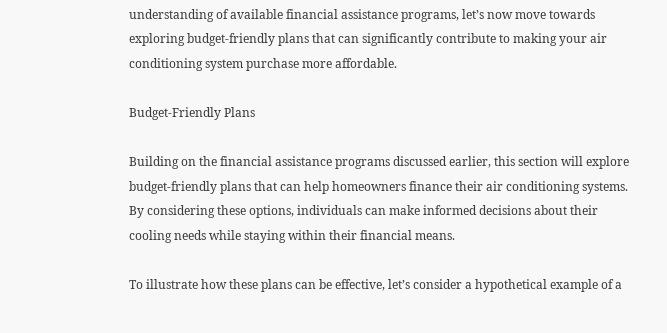understanding of available financial assistance programs, let’s now move towards exploring budget-friendly plans that can significantly contribute to making your air conditioning system purchase more affordable.

Budget-Friendly Plans

Building on the financial assistance programs discussed earlier, this section will explore budget-friendly plans that can help homeowners finance their air conditioning systems. By considering these options, individuals can make informed decisions about their cooling needs while staying within their financial means.

To illustrate how these plans can be effective, let’s consider a hypothetical example of a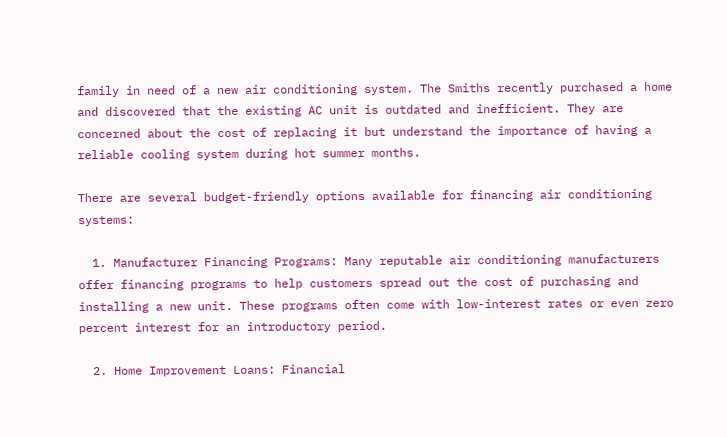family in need of a new air conditioning system. The Smiths recently purchased a home and discovered that the existing AC unit is outdated and inefficient. They are concerned about the cost of replacing it but understand the importance of having a reliable cooling system during hot summer months.

There are several budget-friendly options available for financing air conditioning systems:

  1. Manufacturer Financing Programs: Many reputable air conditioning manufacturers offer financing programs to help customers spread out the cost of purchasing and installing a new unit. These programs often come with low-interest rates or even zero percent interest for an introductory period.

  2. Home Improvement Loans: Financial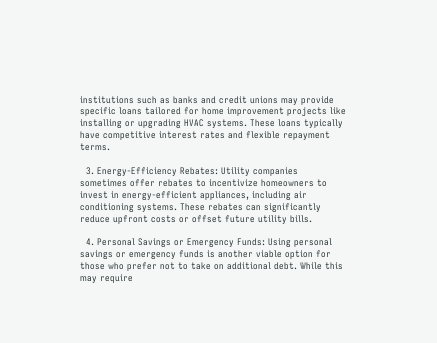institutions such as banks and credit unions may provide specific loans tailored for home improvement projects like installing or upgrading HVAC systems. These loans typically have competitive interest rates and flexible repayment terms.

  3. Energy-Efficiency Rebates: Utility companies sometimes offer rebates to incentivize homeowners to invest in energy-efficient appliances, including air conditioning systems. These rebates can significantly reduce upfront costs or offset future utility bills.

  4. Personal Savings or Emergency Funds: Using personal savings or emergency funds is another viable option for those who prefer not to take on additional debt. While this may require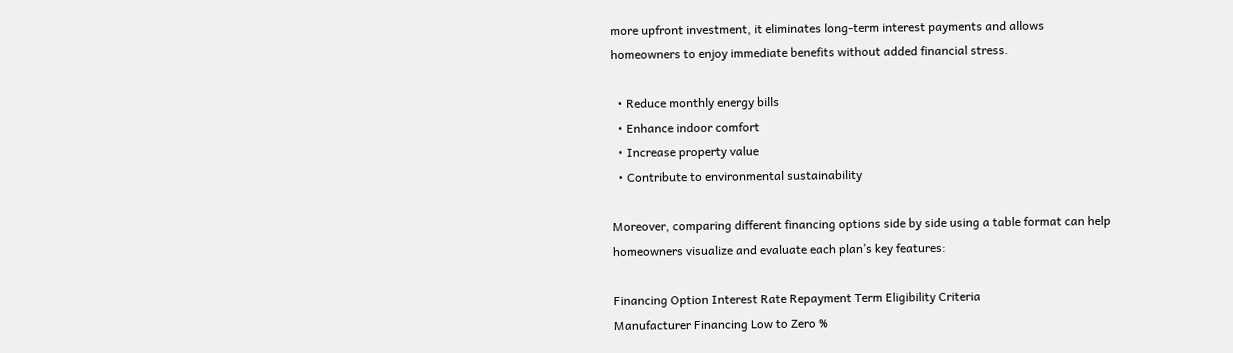more upfront investment, it eliminates long-term interest payments and allows homeowners to enjoy immediate benefits without added financial stress.

  • Reduce monthly energy bills
  • Enhance indoor comfort
  • Increase property value
  • Contribute to environmental sustainability

Moreover, comparing different financing options side by side using a table format can help homeowners visualize and evaluate each plan’s key features:

Financing Option Interest Rate Repayment Term Eligibility Criteria
Manufacturer Financing Low to Zero %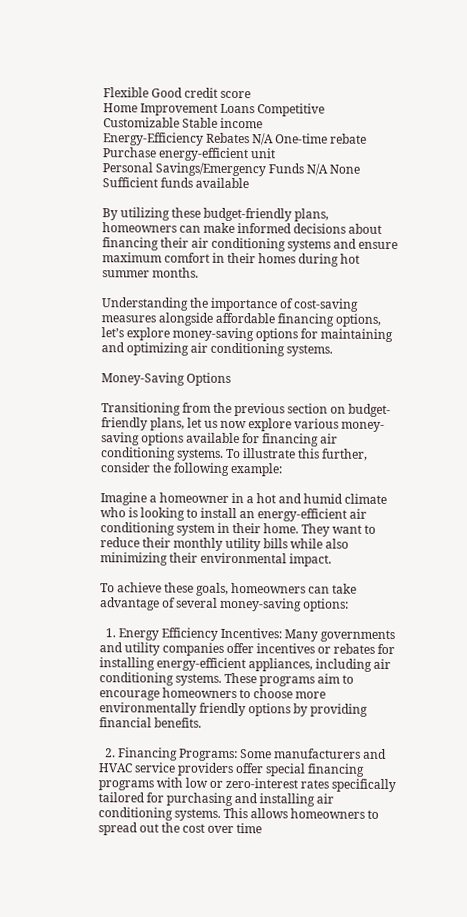Flexible Good credit score
Home Improvement Loans Competitive Customizable Stable income
Energy-Efficiency Rebates N/A One-time rebate Purchase energy-efficient unit
Personal Savings/Emergency Funds N/A None Sufficient funds available

By utilizing these budget-friendly plans, homeowners can make informed decisions about financing their air conditioning systems and ensure maximum comfort in their homes during hot summer months.

Understanding the importance of cost-saving measures alongside affordable financing options, let’s explore money-saving options for maintaining and optimizing air conditioning systems.

Money-Saving Options

Transitioning from the previous section on budget-friendly plans, let us now explore various money-saving options available for financing air conditioning systems. To illustrate this further, consider the following example:

Imagine a homeowner in a hot and humid climate who is looking to install an energy-efficient air conditioning system in their home. They want to reduce their monthly utility bills while also minimizing their environmental impact.

To achieve these goals, homeowners can take advantage of several money-saving options:

  1. Energy Efficiency Incentives: Many governments and utility companies offer incentives or rebates for installing energy-efficient appliances, including air conditioning systems. These programs aim to encourage homeowners to choose more environmentally friendly options by providing financial benefits.

  2. Financing Programs: Some manufacturers and HVAC service providers offer special financing programs with low or zero-interest rates specifically tailored for purchasing and installing air conditioning systems. This allows homeowners to spread out the cost over time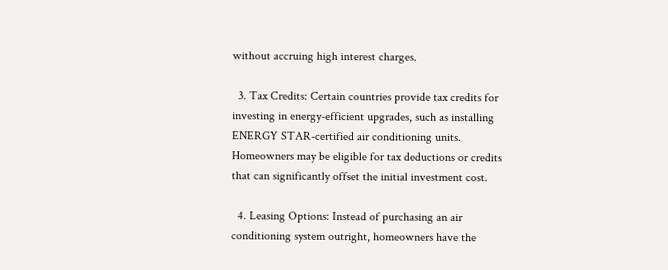without accruing high interest charges.

  3. Tax Credits: Certain countries provide tax credits for investing in energy-efficient upgrades, such as installing ENERGY STAR-certified air conditioning units. Homeowners may be eligible for tax deductions or credits that can significantly offset the initial investment cost.

  4. Leasing Options: Instead of purchasing an air conditioning system outright, homeowners have the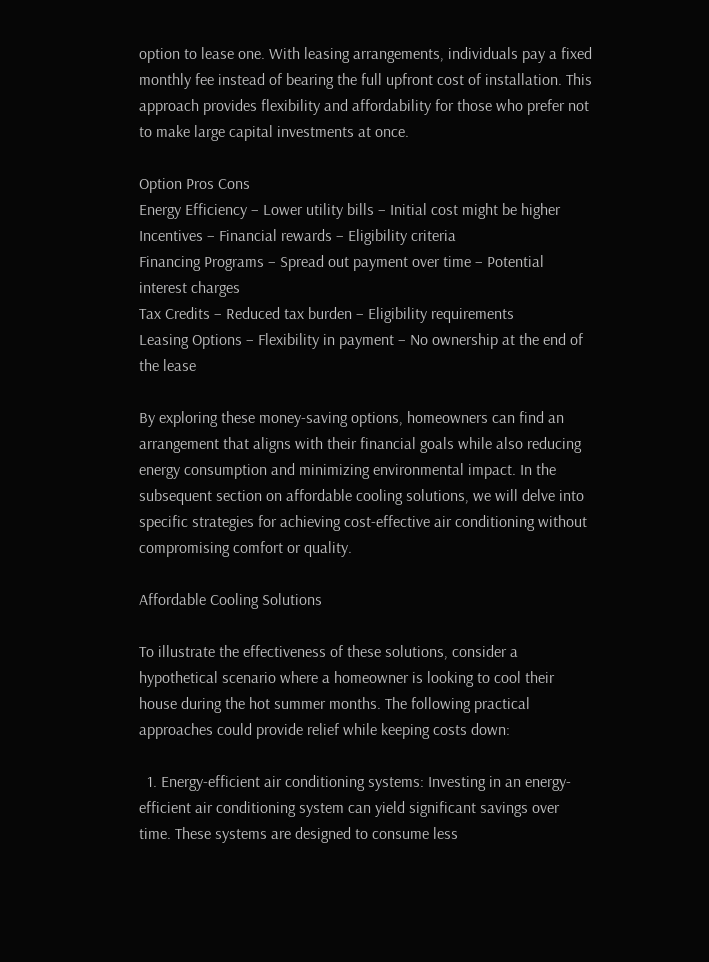option to lease one. With leasing arrangements, individuals pay a fixed monthly fee instead of bearing the full upfront cost of installation. This approach provides flexibility and affordability for those who prefer not to make large capital investments at once.

Option Pros Cons
Energy Efficiency – Lower utility bills – Initial cost might be higher
Incentives – Financial rewards – Eligibility criteria
Financing Programs – Spread out payment over time – Potential interest charges
Tax Credits – Reduced tax burden – Eligibility requirements
Leasing Options – Flexibility in payment – No ownership at the end of the lease

By exploring these money-saving options, homeowners can find an arrangement that aligns with their financial goals while also reducing energy consumption and minimizing environmental impact. In the subsequent section on affordable cooling solutions, we will delve into specific strategies for achieving cost-effective air conditioning without compromising comfort or quality.

Affordable Cooling Solutions

To illustrate the effectiveness of these solutions, consider a hypothetical scenario where a homeowner is looking to cool their house during the hot summer months. The following practical approaches could provide relief while keeping costs down:

  1. Energy-efficient air conditioning systems: Investing in an energy-efficient air conditioning system can yield significant savings over time. These systems are designed to consume less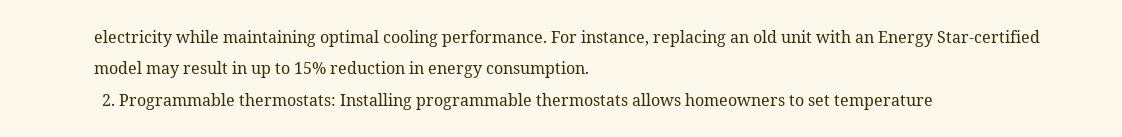electricity while maintaining optimal cooling performance. For instance, replacing an old unit with an Energy Star-certified model may result in up to 15% reduction in energy consumption.
  2. Programmable thermostats: Installing programmable thermostats allows homeowners to set temperature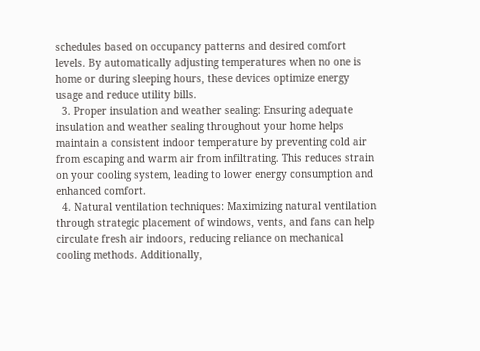schedules based on occupancy patterns and desired comfort levels. By automatically adjusting temperatures when no one is home or during sleeping hours, these devices optimize energy usage and reduce utility bills.
  3. Proper insulation and weather sealing: Ensuring adequate insulation and weather sealing throughout your home helps maintain a consistent indoor temperature by preventing cold air from escaping and warm air from infiltrating. This reduces strain on your cooling system, leading to lower energy consumption and enhanced comfort.
  4. Natural ventilation techniques: Maximizing natural ventilation through strategic placement of windows, vents, and fans can help circulate fresh air indoors, reducing reliance on mechanical cooling methods. Additionally,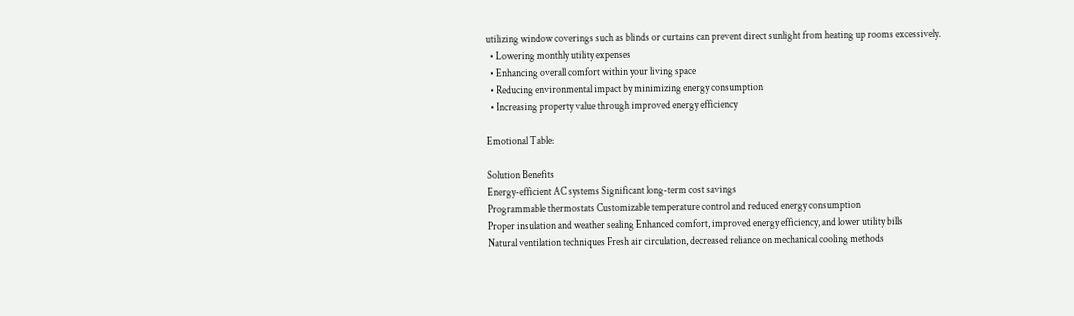utilizing window coverings such as blinds or curtains can prevent direct sunlight from heating up rooms excessively.
  • Lowering monthly utility expenses
  • Enhancing overall comfort within your living space
  • Reducing environmental impact by minimizing energy consumption
  • Increasing property value through improved energy efficiency

Emotional Table:

Solution Benefits
Energy-efficient AC systems Significant long-term cost savings
Programmable thermostats Customizable temperature control and reduced energy consumption
Proper insulation and weather sealing Enhanced comfort, improved energy efficiency, and lower utility bills
Natural ventilation techniques Fresh air circulation, decreased reliance on mechanical cooling methods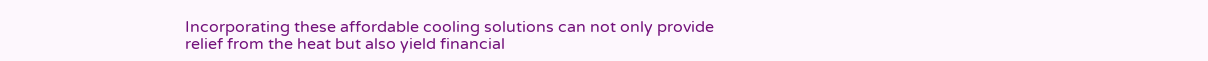Incorporating these affordable cooling solutions can not only provide relief from the heat but also yield financial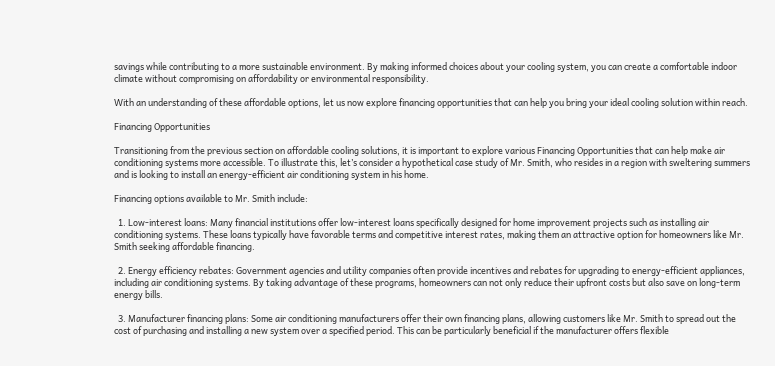savings while contributing to a more sustainable environment. By making informed choices about your cooling system, you can create a comfortable indoor climate without compromising on affordability or environmental responsibility.

With an understanding of these affordable options, let us now explore financing opportunities that can help you bring your ideal cooling solution within reach.

Financing Opportunities

Transitioning from the previous section on affordable cooling solutions, it is important to explore various Financing Opportunities that can help make air conditioning systems more accessible. To illustrate this, let’s consider a hypothetical case study of Mr. Smith, who resides in a region with sweltering summers and is looking to install an energy-efficient air conditioning system in his home.

Financing options available to Mr. Smith include:

  1. Low-interest loans: Many financial institutions offer low-interest loans specifically designed for home improvement projects such as installing air conditioning systems. These loans typically have favorable terms and competitive interest rates, making them an attractive option for homeowners like Mr. Smith seeking affordable financing.

  2. Energy efficiency rebates: Government agencies and utility companies often provide incentives and rebates for upgrading to energy-efficient appliances, including air conditioning systems. By taking advantage of these programs, homeowners can not only reduce their upfront costs but also save on long-term energy bills.

  3. Manufacturer financing plans: Some air conditioning manufacturers offer their own financing plans, allowing customers like Mr. Smith to spread out the cost of purchasing and installing a new system over a specified period. This can be particularly beneficial if the manufacturer offers flexible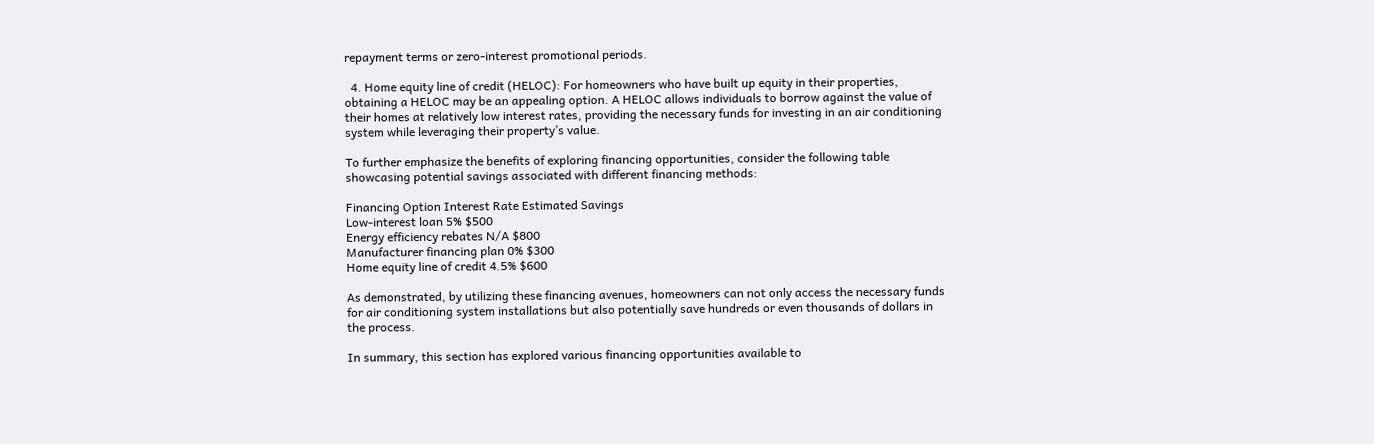repayment terms or zero-interest promotional periods.

  4. Home equity line of credit (HELOC): For homeowners who have built up equity in their properties, obtaining a HELOC may be an appealing option. A HELOC allows individuals to borrow against the value of their homes at relatively low interest rates, providing the necessary funds for investing in an air conditioning system while leveraging their property’s value.

To further emphasize the benefits of exploring financing opportunities, consider the following table showcasing potential savings associated with different financing methods:

Financing Option Interest Rate Estimated Savings
Low-interest loan 5% $500
Energy efficiency rebates N/A $800
Manufacturer financing plan 0% $300
Home equity line of credit 4.5% $600

As demonstrated, by utilizing these financing avenues, homeowners can not only access the necessary funds for air conditioning system installations but also potentially save hundreds or even thousands of dollars in the process.

In summary, this section has explored various financing opportunities available to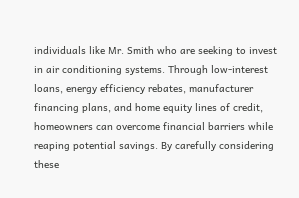individuals like Mr. Smith who are seeking to invest in air conditioning systems. Through low-interest loans, energy efficiency rebates, manufacturer financing plans, and home equity lines of credit, homeowners can overcome financial barriers while reaping potential savings. By carefully considering these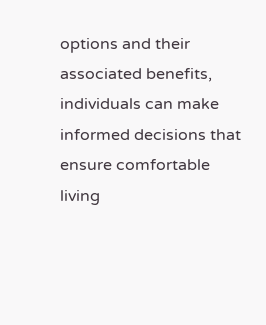options and their associated benefits, individuals can make informed decisions that ensure comfortable living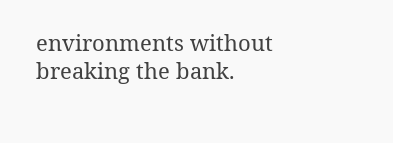environments without breaking the bank.